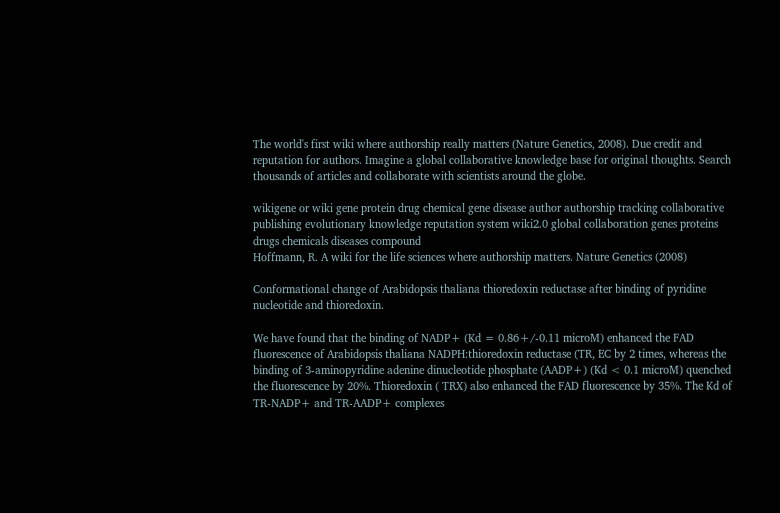The world's first wiki where authorship really matters (Nature Genetics, 2008). Due credit and reputation for authors. Imagine a global collaborative knowledge base for original thoughts. Search thousands of articles and collaborate with scientists around the globe.

wikigene or wiki gene protein drug chemical gene disease author authorship tracking collaborative publishing evolutionary knowledge reputation system wiki2.0 global collaboration genes proteins drugs chemicals diseases compound
Hoffmann, R. A wiki for the life sciences where authorship matters. Nature Genetics (2008)

Conformational change of Arabidopsis thaliana thioredoxin reductase after binding of pyridine nucleotide and thioredoxin.

We have found that the binding of NADP+ (Kd = 0.86+/-0.11 microM) enhanced the FAD fluorescence of Arabidopsis thaliana NADPH:thioredoxin reductase (TR, EC by 2 times, whereas the binding of 3-aminopyridine adenine dinucleotide phosphate (AADP+) (Kd < 0.1 microM) quenched the fluorescence by 20%. Thioredoxin ( TRX) also enhanced the FAD fluorescence by 35%. The Kd of TR-NADP+ and TR-AADP+ complexes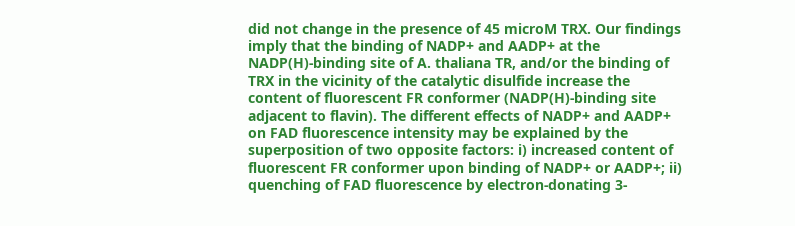did not change in the presence of 45 microM TRX. Our findings imply that the binding of NADP+ and AADP+ at the NADP(H)-binding site of A. thaliana TR, and/or the binding of TRX in the vicinity of the catalytic disulfide increase the content of fluorescent FR conformer (NADP(H)-binding site adjacent to flavin). The different effects of NADP+ and AADP+ on FAD fluorescence intensity may be explained by the superposition of two opposite factors: i) increased content of fluorescent FR conformer upon binding of NADP+ or AADP+; ii) quenching of FAD fluorescence by electron-donating 3-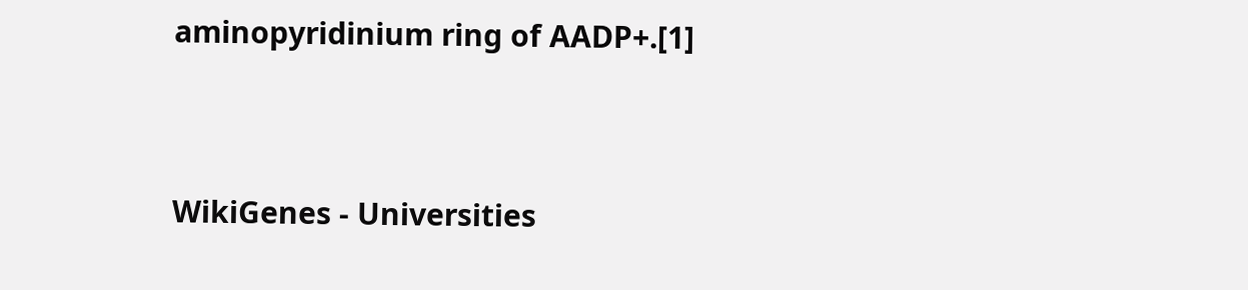aminopyridinium ring of AADP+.[1]


WikiGenes - Universities